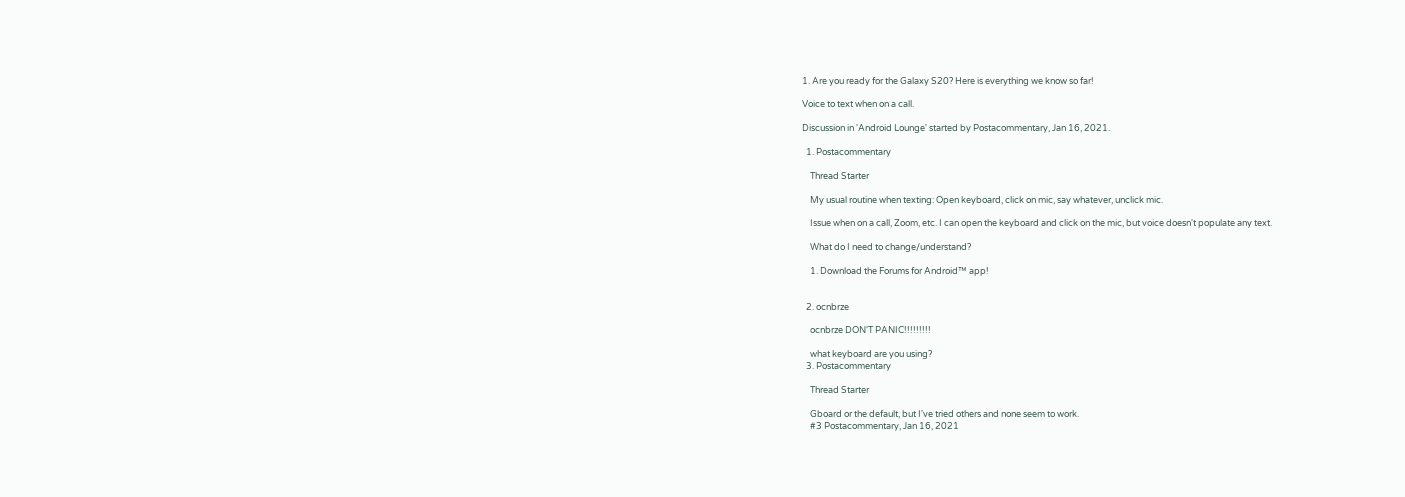1. Are you ready for the Galaxy S20? Here is everything we know so far!

Voice to text when on a call.

Discussion in 'Android Lounge' started by Postacommentary, Jan 16, 2021.

  1. Postacommentary

    Thread Starter

    My usual routine when texting: Open keyboard, click on mic, say whatever, unclick mic.

    Issue when on a call, Zoom, etc. I can open the keyboard and click on the mic, but voice doesn't populate any text.

    What do I need to change/understand?

    1. Download the Forums for Android™ app!


  2. ocnbrze

    ocnbrze DON'T PANIC!!!!!!!!!

    what keyboard are you using?
  3. Postacommentary

    Thread Starter

    Gboard or the default, but I've tried others and none seem to work.
    #3 Postacommentary, Jan 16, 2021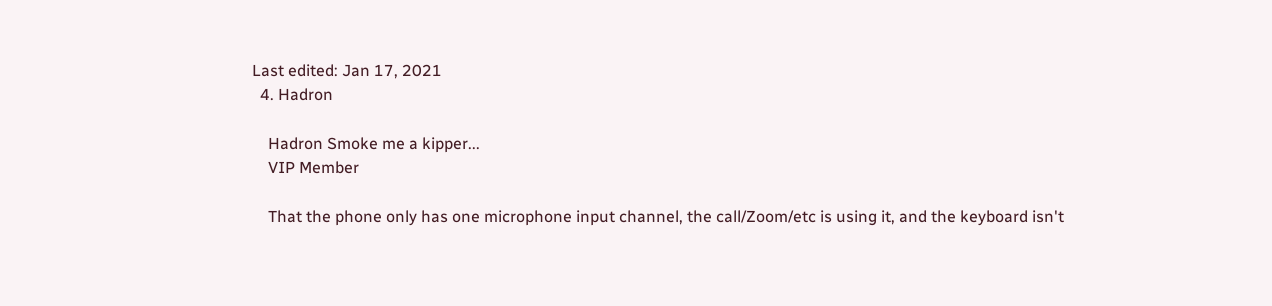Last edited: Jan 17, 2021
  4. Hadron

    Hadron Smoke me a kipper...
    VIP Member

    That the phone only has one microphone input channel, the call/Zoom/etc is using it, and the keyboard isn't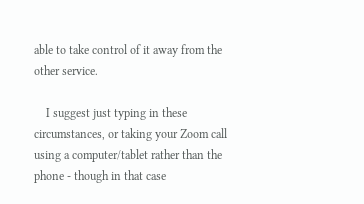able to take control of it away from the other service.

    I suggest just typing in these circumstances, or taking your Zoom call using a computer/tablet rather than the phone - though in that case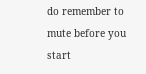do remember to mute before you start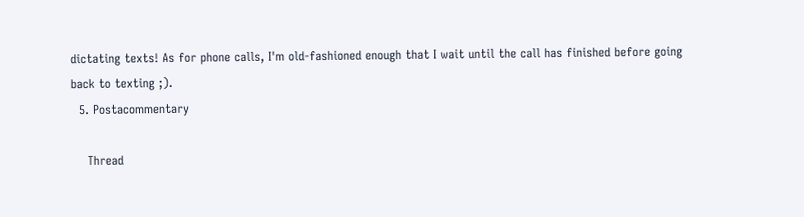dictating texts! As for phone calls, I'm old-fashioned enough that I wait until the call has finished before going back to texting ;).
  5. Postacommentary

    Thread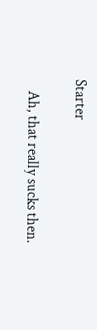Starter

    Ah, that really sucks then.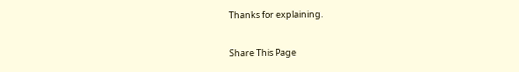Thanks for explaining.

Share This Page